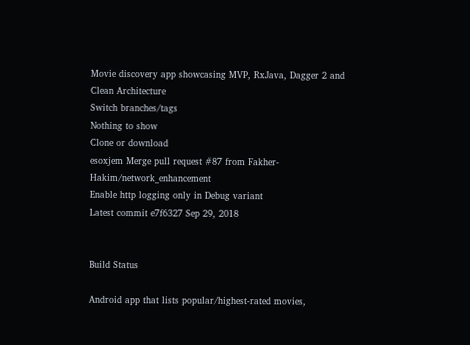Movie discovery app showcasing MVP, RxJava, Dagger 2 and Clean Architecture
Switch branches/tags
Nothing to show
Clone or download
esoxjem Merge pull request #87 from Fakher-Hakim/network_enhancement
Enable http logging only in Debug variant
Latest commit e7f6327 Sep 29, 2018


Build Status

Android app that lists popular/highest-rated movies,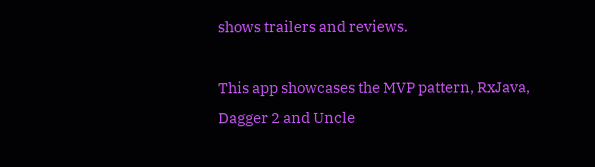shows trailers and reviews.

This app showcases the MVP pattern, RxJava, Dagger 2 and Uncle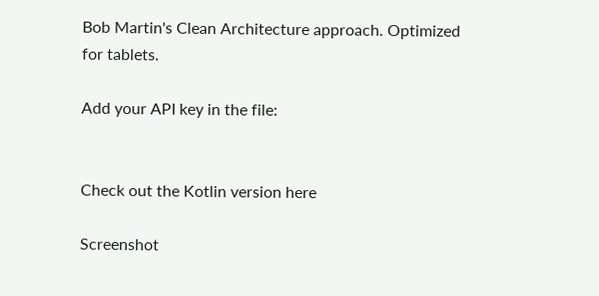Bob Martin's Clean Architecture approach. Optimized for tablets.

Add your API key in the file:


Check out the Kotlin version here

Screenshot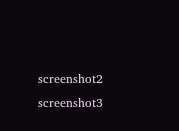screenshot2 screenshot3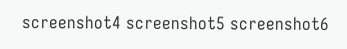screenshot4 screenshot5 screenshot6